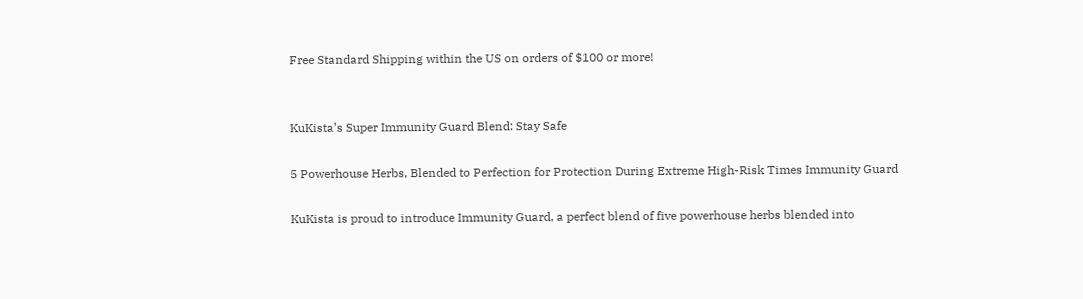Free Standard Shipping within the US on orders of $100 or more!


KuKista’s Super Immunity Guard Blend: Stay Safe

5 Powerhouse Herbs, Blended to Perfection for Protection During Extreme High-Risk Times Immunity Guard

KuKista is proud to introduce Immunity Guard, a perfect blend of five powerhouse herbs blended into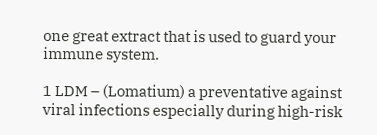one great extract that is used to guard your immune system.

1 LDM – (Lomatium) a preventative against viral infections especially during high-risk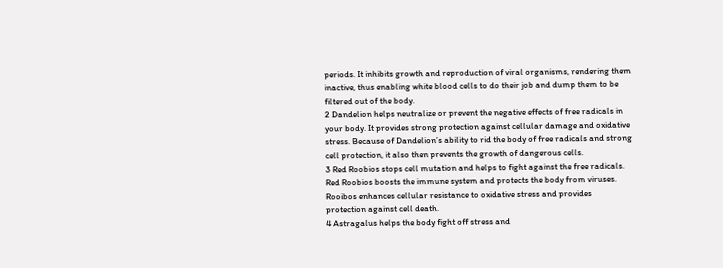periods. It inhibits growth and reproduction of viral organisms, rendering them inactive, thus enabling white blood cells to do their job and dump them to be filtered out of the body.
2 Dandelion helps neutralize or prevent the negative effects of free radicals in your body. It provides strong protection against cellular damage and oxidative stress. Because of Dandelion’s ability to rid the body of free radicals and strong cell protection, it also then prevents the growth of dangerous cells.
3 Red Roobios stops cell mutation and helps to fight against the free radicals. Red Roobios boosts the immune system and protects the body from viruses. Rooibos enhances cellular resistance to oxidative stress and provides protection against cell death.
4 Astragalus helps the body fight off stress and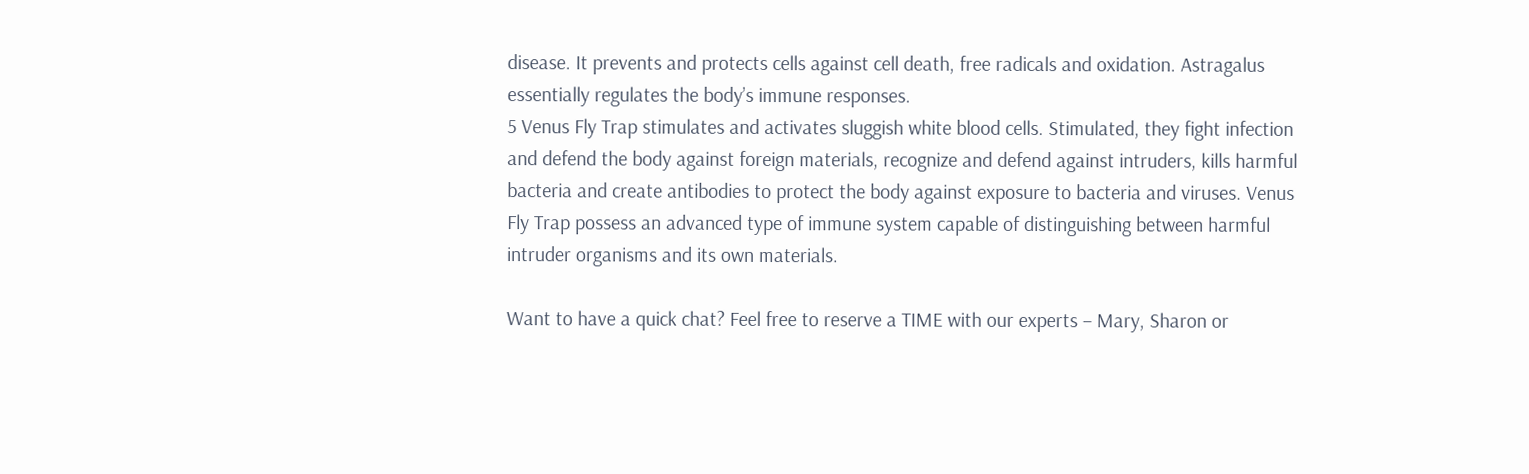disease. It prevents and protects cells against cell death, free radicals and oxidation. Astragalus essentially regulates the body’s immune responses.
5 Venus Fly Trap stimulates and activates sluggish white blood cells. Stimulated, they fight infection and defend the body against foreign materials, recognize and defend against intruders, kills harmful bacteria and create antibodies to protect the body against exposure to bacteria and viruses. Venus Fly Trap possess an advanced type of immune system capable of distinguishing between harmful intruder organisms and its own materials.

Want to have a quick chat? Feel free to reserve a TIME with our experts – Mary, Sharon or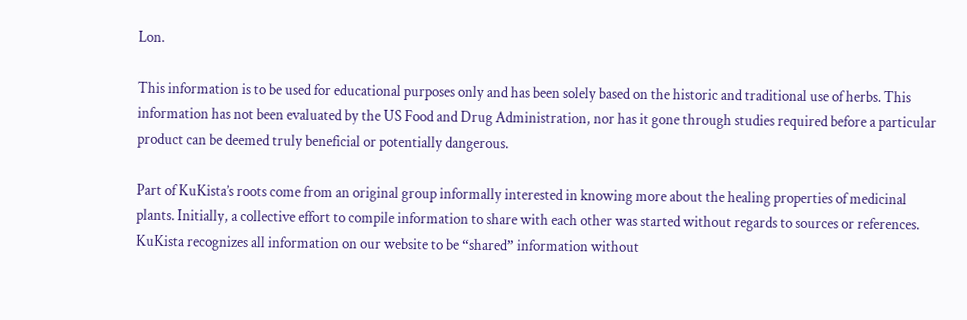Lon.

This information is to be used for educational purposes only and has been solely based on the historic and traditional use of herbs. This information has not been evaluated by the US Food and Drug Administration, nor has it gone through studies required before a particular product can be deemed truly beneficial or potentially dangerous.

Part of KuKista’s roots come from an original group informally interested in knowing more about the healing properties of medicinal plants. Initially, a collective effort to compile information to share with each other was started without regards to sources or references. KuKista recognizes all information on our website to be “shared” information without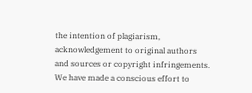the intention of plagiarism, acknowledgement to original authors and sources or copyright infringements. We have made a conscious effort to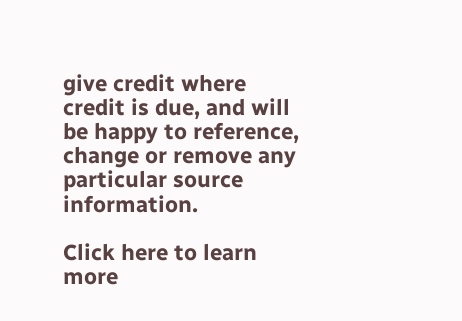give credit where credit is due, and will be happy to reference, change or remove any particular source information.

Click here to learn more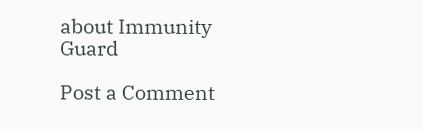about Immunity Guard

Post a Comment